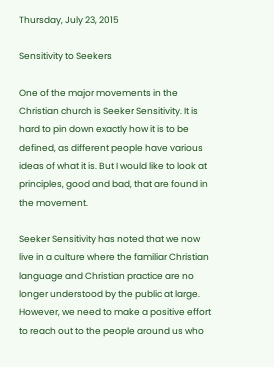Thursday, July 23, 2015

Sensitivity to Seekers

One of the major movements in the Christian church is Seeker Sensitivity. It is hard to pin down exactly how it is to be defined, as different people have various ideas of what it is. But I would like to look at principles, good and bad, that are found in the movement.

Seeker Sensitivity has noted that we now live in a culture where the familiar Christian language and Christian practice are no longer understood by the public at large. However, we need to make a positive effort to reach out to the people around us who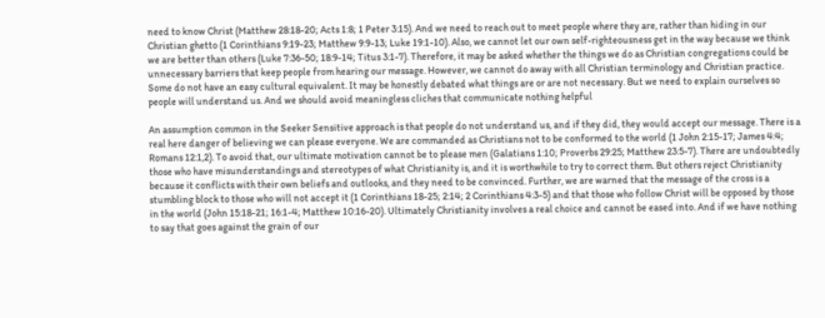need to know Christ (Matthew 28:18-20; Acts 1:8; 1 Peter 3:15). And we need to reach out to meet people where they are, rather than hiding in our Christian ghetto (1 Corinthians 9:19-23; Matthew 9:9-13; Luke 19:1-10). Also, we cannot let our own self-righteousness get in the way because we think we are better than others (Luke 7:36-50; 18:9-14; Titus 3:1-7). Therefore, it may be asked whether the things we do as Christian congregations could be unnecessary barriers that keep people from hearing our message. However, we cannot do away with all Christian terminology and Christian practice. Some do not have an easy cultural equivalent. It may be honestly debated what things are or are not necessary. But we need to explain ourselves so people will understand us. And we should avoid meaningless cliches that communicate nothing helpful

An assumption common in the Seeker Sensitive approach is that people do not understand us, and if they did, they would accept our message. There is a real here danger of believing we can please everyone. We are commanded as Christians not to be conformed to the world (1 John 2:15-17; James 4:4; Romans 12:1,2). To avoid that, our ultimate motivation cannot be to please men (Galatians 1:10; Proverbs 29:25; Matthew 23:5-7). There are undoubtedly those who have misunderstandings and stereotypes of what Christianity is, and it is worthwhile to try to correct them. But others reject Christianity because it conflicts with their own beliefs and outlooks, and they need to be convinced. Further, we are warned that the message of the cross is a stumbling block to those who will not accept it (1 Corinthians 18-25; 2:14; 2 Corinthians 4:3-5) and that those who follow Christ will be opposed by those in the world (John 15:18-21; 16:1-4; Matthew 10:16-20). Ultimately Christianity involves a real choice and cannot be eased into. And if we have nothing to say that goes against the grain of our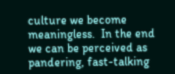culture we become meaningless.  In the end we can be perceived as pandering, fast-talking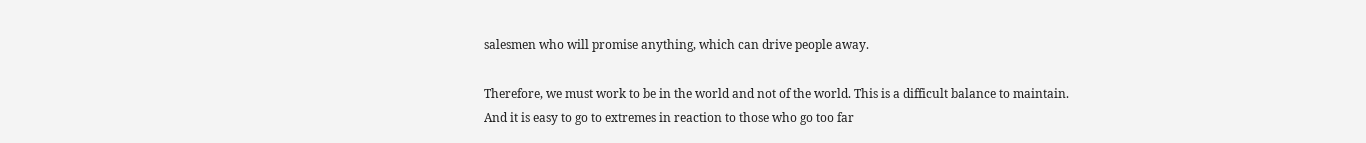salesmen who will promise anything, which can drive people away.

Therefore, we must work to be in the world and not of the world. This is a difficult balance to maintain. And it is easy to go to extremes in reaction to those who go too far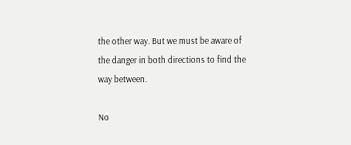the other way. But we must be aware of the danger in both directions to find the way between.

No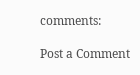comments:

Post a Comment